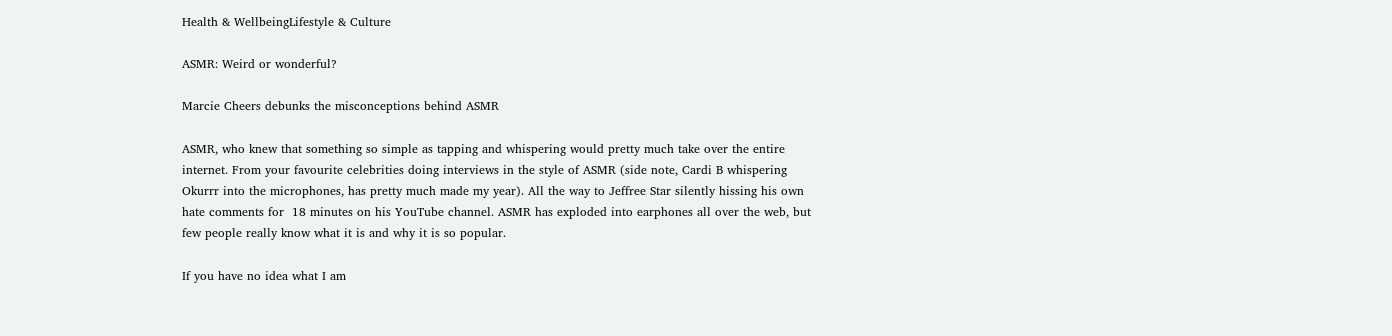Health & WellbeingLifestyle & Culture

ASMR: Weird or wonderful?

Marcie Cheers debunks the misconceptions behind ASMR

ASMR, who knew that something so simple as tapping and whispering would pretty much take over the entire internet. From your favourite celebrities doing interviews in the style of ASMR (side note, Cardi B whispering Okurrr into the microphones, has pretty much made my year). All the way to Jeffree Star silently hissing his own hate comments for  18 minutes on his YouTube channel. ASMR has exploded into earphones all over the web, but few people really know what it is and why it is so popular.

If you have no idea what I am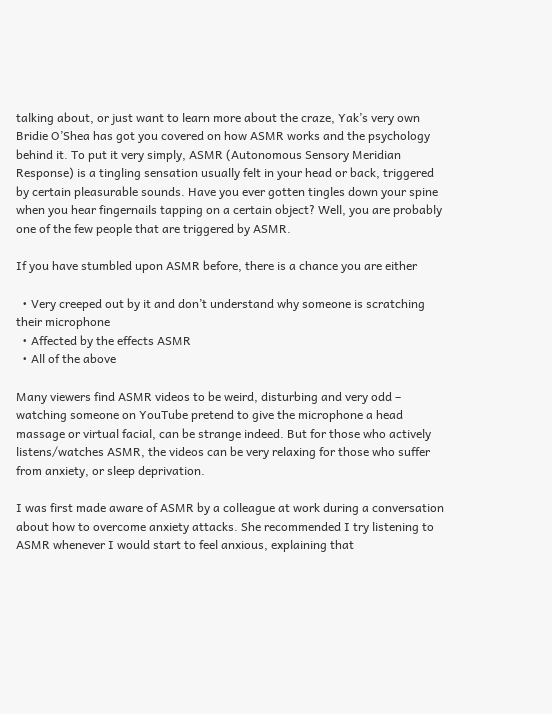talking about, or just want to learn more about the craze, Yak’s very own Bridie O’Shea has got you covered on how ASMR works and the psychology behind it. To put it very simply, ASMR (Autonomous Sensory Meridian Response) is a tingling sensation usually felt in your head or back, triggered by certain pleasurable sounds. Have you ever gotten tingles down your spine when you hear fingernails tapping on a certain object? Well, you are probably one of the few people that are triggered by ASMR.

If you have stumbled upon ASMR before, there is a chance you are either

  • Very creeped out by it and don’t understand why someone is scratching their microphone
  • Affected by the effects ASMR
  • All of the above

Many viewers find ASMR videos to be weird, disturbing and very odd –  watching someone on YouTube pretend to give the microphone a head massage or virtual facial, can be strange indeed. But for those who actively listens/watches ASMR, the videos can be very relaxing for those who suffer from anxiety, or sleep deprivation.

I was first made aware of ASMR by a colleague at work during a conversation about how to overcome anxiety attacks. She recommended I try listening to ASMR whenever I would start to feel anxious, explaining that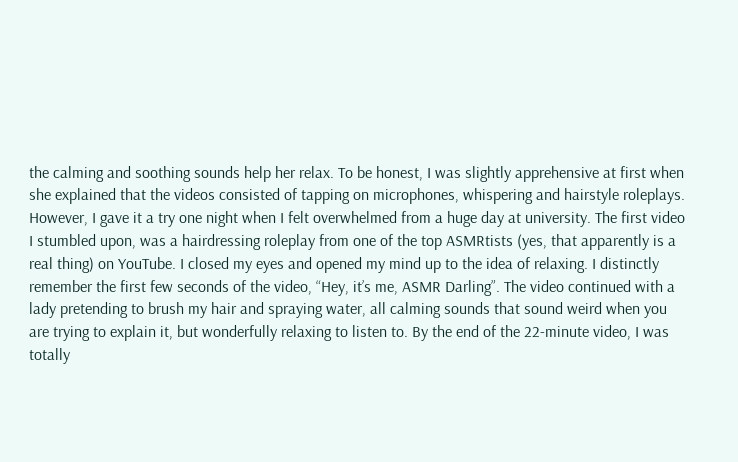the calming and soothing sounds help her relax. To be honest, I was slightly apprehensive at first when she explained that the videos consisted of tapping on microphones, whispering and hairstyle roleplays. However, I gave it a try one night when I felt overwhelmed from a huge day at university. The first video I stumbled upon, was a hairdressing roleplay from one of the top ASMRtists (yes, that apparently is a real thing) on YouTube. I closed my eyes and opened my mind up to the idea of relaxing. I distinctly remember the first few seconds of the video, “Hey, it’s me, ASMR Darling”. The video continued with a lady pretending to brush my hair and spraying water, all calming sounds that sound weird when you are trying to explain it, but wonderfully relaxing to listen to. By the end of the 22-minute video, I was totally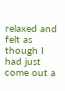relaxed and felt as though I had just come out a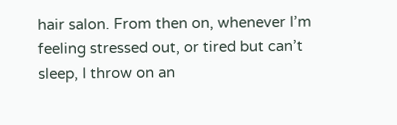hair salon. From then on, whenever I’m feeling stressed out, or tired but can’t sleep, I throw on an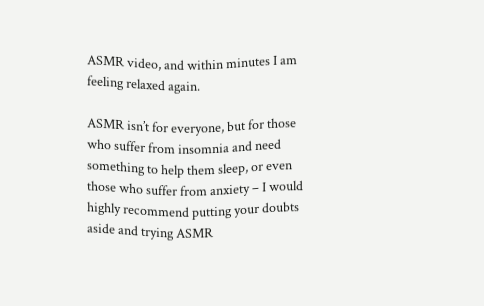ASMR video, and within minutes I am feeling relaxed again.

ASMR isn’t for everyone, but for those who suffer from insomnia and need something to help them sleep, or even those who suffer from anxiety – I would highly recommend putting your doubts aside and trying ASMR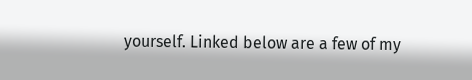yourself. Linked below are a few of my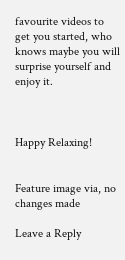favourite videos to get you started, who knows maybe you will surprise yourself and enjoy it.



Happy Relaxing!


Feature image via, no changes made

Leave a Reply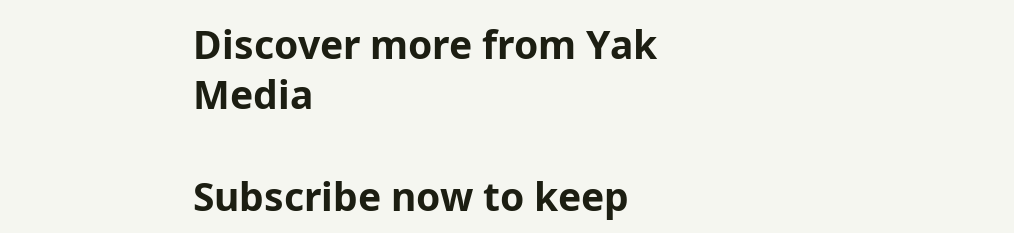Discover more from Yak Media

Subscribe now to keep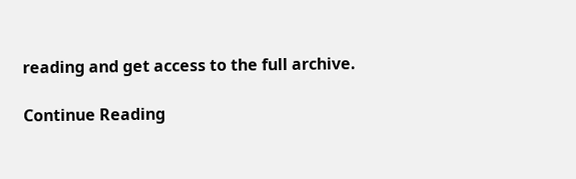reading and get access to the full archive.

Continue Reading